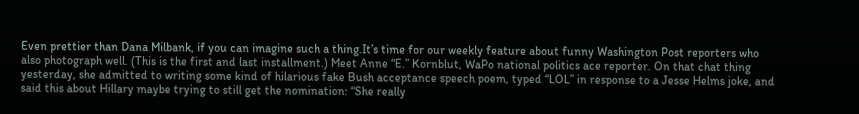Even prettier than Dana Milbank, if you can imagine such a thing.It’s time for our weekly feature about funny Washington Post reporters who also photograph well. (This is the first and last installment.) Meet Anne “E.” Kornblut, WaPo national politics ace reporter. On that chat thing yesterday, she admitted to writing some kind of hilarious fake Bush acceptance speech poem, typed “LOL” in response to a Jesse Helms joke, and said this about Hillary maybe trying to still get the nomination: “She really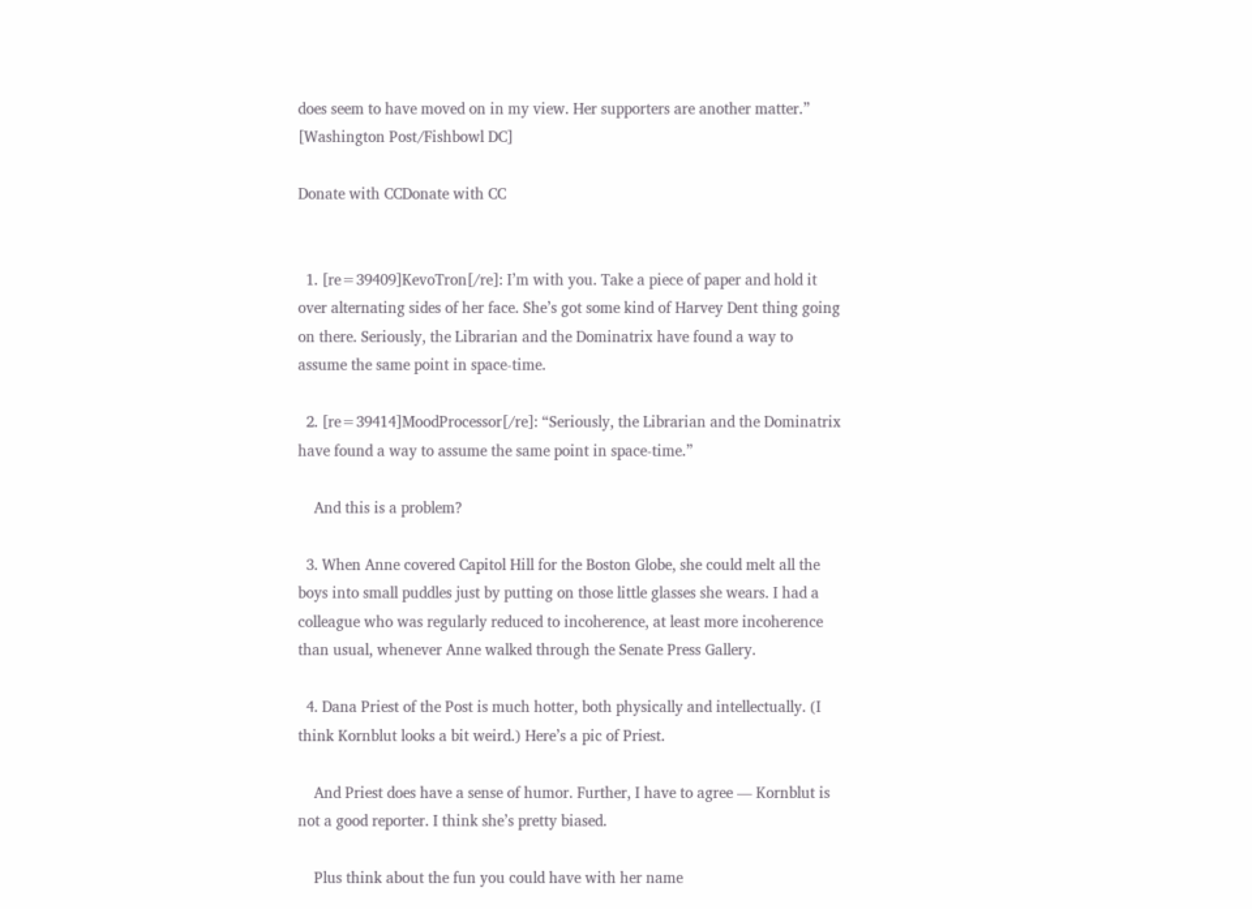does seem to have moved on in my view. Her supporters are another matter.” [Washington Post/Fishbowl DC]

Donate with CCDonate with CC


  1. [re=39409]KevoTron[/re]: I’m with you. Take a piece of paper and hold it over alternating sides of her face. She’s got some kind of Harvey Dent thing going on there. Seriously, the Librarian and the Dominatrix have found a way to assume the same point in space-time.

  2. [re=39414]MoodProcessor[/re]: “Seriously, the Librarian and the Dominatrix have found a way to assume the same point in space-time.”

    And this is a problem?

  3. When Anne covered Capitol Hill for the Boston Globe, she could melt all the boys into small puddles just by putting on those little glasses she wears. I had a colleague who was regularly reduced to incoherence, at least more incoherence than usual, whenever Anne walked through the Senate Press Gallery.

  4. Dana Priest of the Post is much hotter, both physically and intellectually. (I think Kornblut looks a bit weird.) Here’s a pic of Priest.

    And Priest does have a sense of humor. Further, I have to agree — Kornblut is not a good reporter. I think she’s pretty biased.

    Plus think about the fun you could have with her name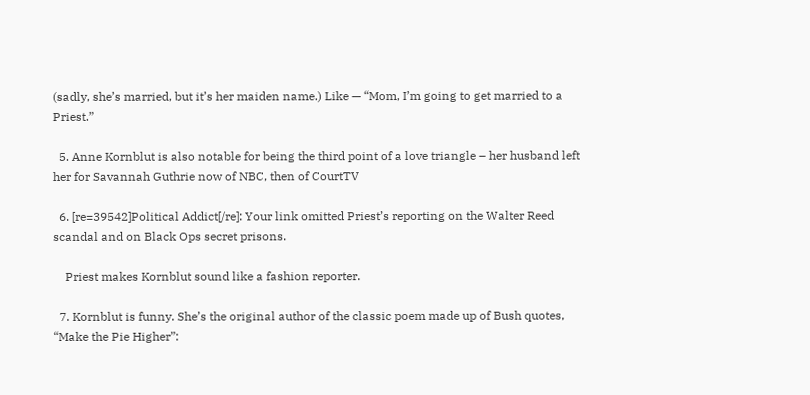(sadly, she’s married, but it’s her maiden name.) Like — “Mom, I’m going to get married to a Priest.”

  5. Anne Kornblut is also notable for being the third point of a love triangle – her husband left her for Savannah Guthrie now of NBC, then of CourtTV

  6. [re=39542]Political Addict[/re]: Your link omitted Priest’s reporting on the Walter Reed scandal and on Black Ops secret prisons.

    Priest makes Kornblut sound like a fashion reporter.

  7. Kornblut is funny. She’s the original author of the classic poem made up of Bush quotes, “Make the Pie Higher”: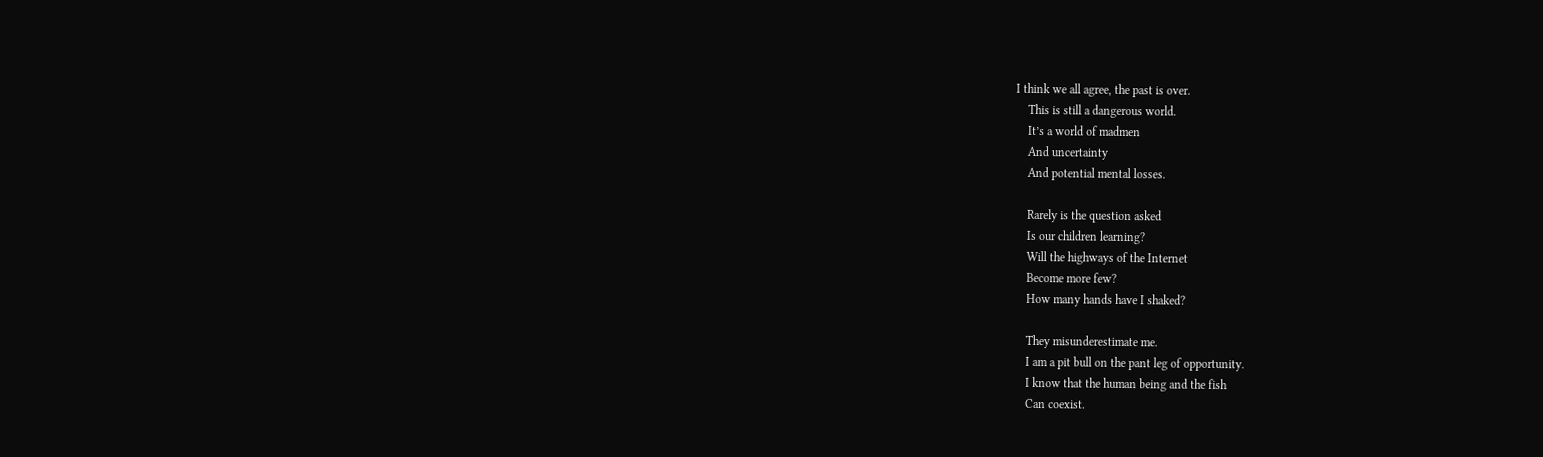I think we all agree, the past is over.
    This is still a dangerous world.
    It’s a world of madmen
    And uncertainty
    And potential mental losses.

    Rarely is the question asked
    Is our children learning?
    Will the highways of the Internet
    Become more few?
    How many hands have I shaked?

    They misunderestimate me.
    I am a pit bull on the pant leg of opportunity.
    I know that the human being and the fish
    Can coexist.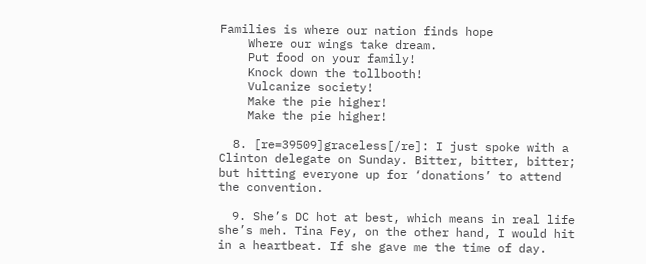Families is where our nation finds hope
    Where our wings take dream.
    Put food on your family!
    Knock down the tollbooth!
    Vulcanize society!
    Make the pie higher!
    Make the pie higher!

  8. [re=39509]graceless[/re]: I just spoke with a Clinton delegate on Sunday. Bitter, bitter, bitter; but hitting everyone up for ‘donations’ to attend the convention.

  9. She’s DC hot at best, which means in real life she’s meh. Tina Fey, on the other hand, I would hit in a heartbeat. If she gave me the time of day.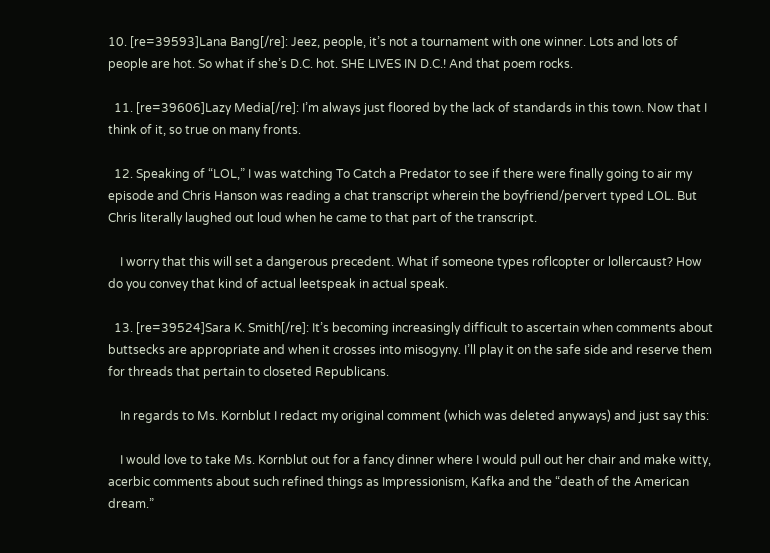10. [re=39593]Lana Bang[/re]: Jeez, people, it’s not a tournament with one winner. Lots and lots of people are hot. So what if she’s D.C. hot. SHE LIVES IN D.C.! And that poem rocks.

  11. [re=39606]Lazy Media[/re]: I’m always just floored by the lack of standards in this town. Now that I think of it, so true on many fronts.

  12. Speaking of “LOL,” I was watching To Catch a Predator to see if there were finally going to air my episode and Chris Hanson was reading a chat transcript wherein the boyfriend/pervert typed LOL. But Chris literally laughed out loud when he came to that part of the transcript.

    I worry that this will set a dangerous precedent. What if someone types roflcopter or lollercaust? How do you convey that kind of actual leetspeak in actual speak.

  13. [re=39524]Sara K. Smith[/re]: It’s becoming increasingly difficult to ascertain when comments about buttsecks are appropriate and when it crosses into misogyny. I’ll play it on the safe side and reserve them for threads that pertain to closeted Republicans.

    In regards to Ms. Kornblut I redact my original comment (which was deleted anyways) and just say this:

    I would love to take Ms. Kornblut out for a fancy dinner where I would pull out her chair and make witty, acerbic comments about such refined things as Impressionism, Kafka and the “death of the American dream.”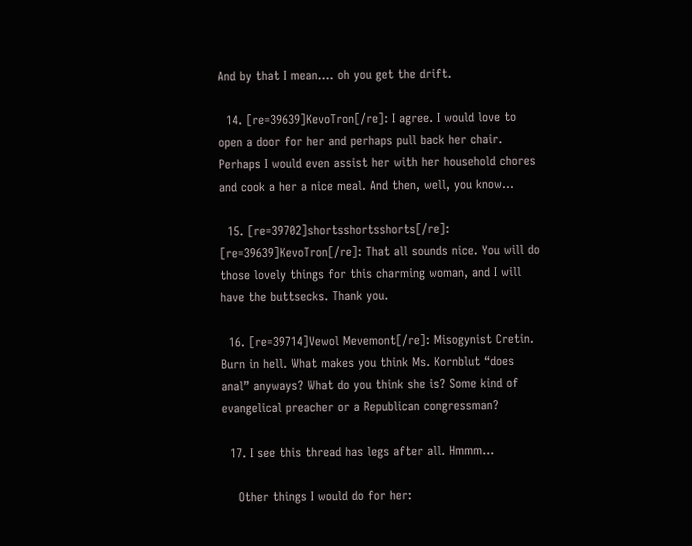And by that I mean…. oh you get the drift.

  14. [re=39639]KevoTron[/re]: I agree. I would love to open a door for her and perhaps pull back her chair. Perhaps I would even assist her with her household chores and cook a her a nice meal. And then, well, you know…

  15. [re=39702]shortsshortsshorts[/re]: [re=39639]KevoTron[/re]: That all sounds nice. You will do those lovely things for this charming woman, and I will have the buttsecks. Thank you.

  16. [re=39714]Vewol Mevemont[/re]: Misogynist Cretin. Burn in hell. What makes you think Ms. Kornblut “does anal” anyways? What do you think she is? Some kind of evangelical preacher or a Republican congressman?

  17. I see this thread has legs after all. Hmmm…

    Other things I would do for her: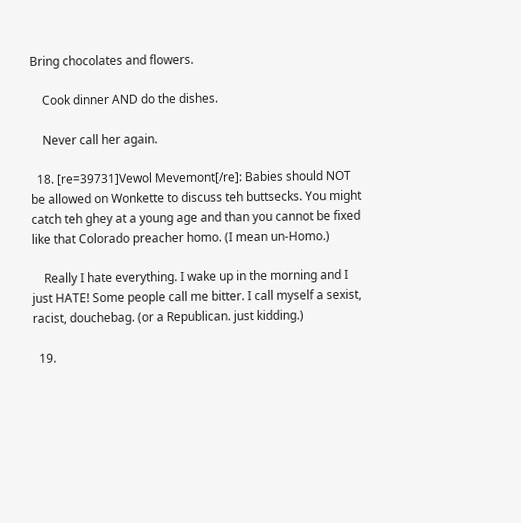Bring chocolates and flowers.

    Cook dinner AND do the dishes.

    Never call her again.

  18. [re=39731]Vewol Mevemont[/re]: Babies should NOT be allowed on Wonkette to discuss teh buttsecks. You might catch teh ghey at a young age and than you cannot be fixed like that Colorado preacher homo. (I mean un-Homo.)

    Really I hate everything. I wake up in the morning and I just HATE! Some people call me bitter. I call myself a sexist, racist, douchebag. (or a Republican. just kidding.)

  19.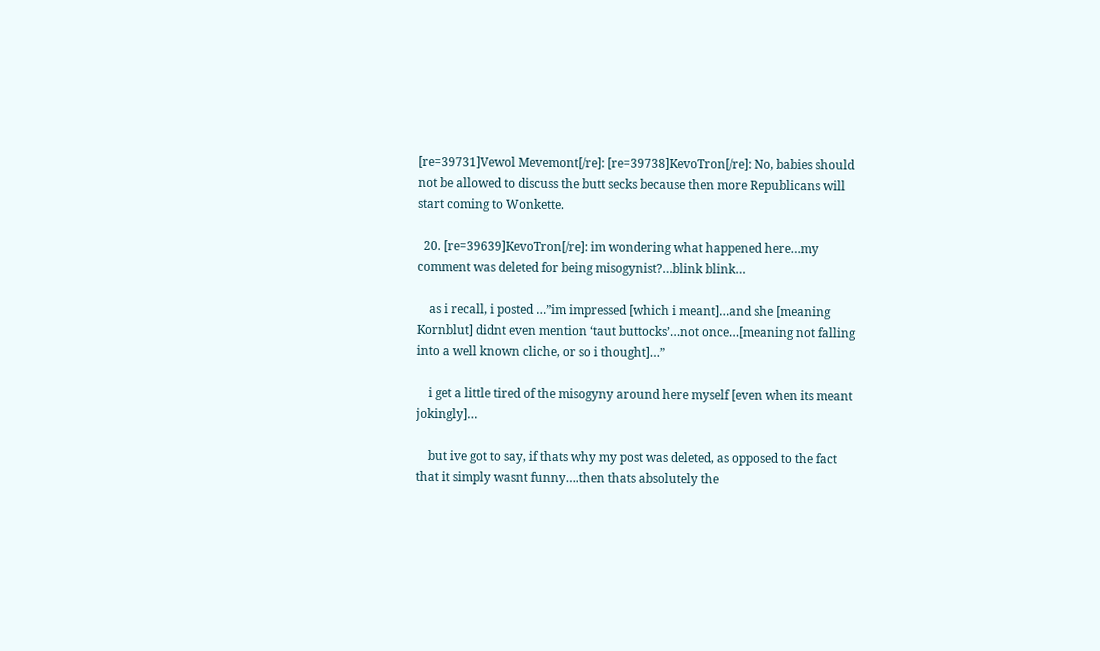[re=39731]Vewol Mevemont[/re]: [re=39738]KevoTron[/re]: No, babies should not be allowed to discuss the butt secks because then more Republicans will start coming to Wonkette.

  20. [re=39639]KevoTron[/re]: im wondering what happened here…my comment was deleted for being misogynist?…blink blink…

    as i recall, i posted …”im impressed [which i meant]…and she [meaning Kornblut] didnt even mention ‘taut buttocks’…not once…[meaning not falling into a well known cliche, or so i thought]…”

    i get a little tired of the misogyny around here myself [even when its meant jokingly]…

    but ive got to say, if thats why my post was deleted, as opposed to the fact that it simply wasnt funny….then thats absolutely the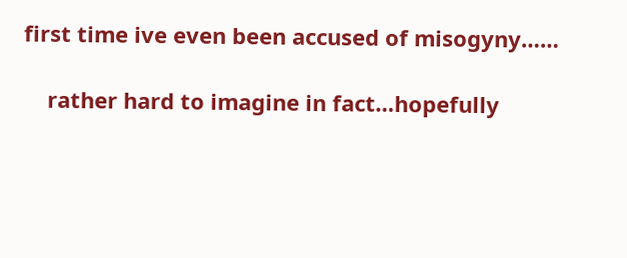first time ive even been accused of misogyny……

    rather hard to imagine in fact…hopefully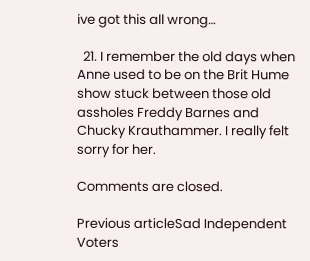ive got this all wrong…

  21. I remember the old days when Anne used to be on the Brit Hume show stuck between those old assholes Freddy Barnes and Chucky Krauthammer. I really felt sorry for her.

Comments are closed.

Previous articleSad Independent Voters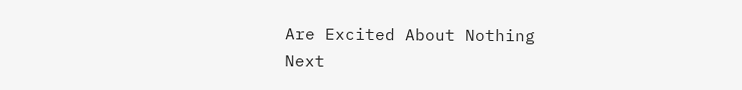Are Excited About Nothing
Next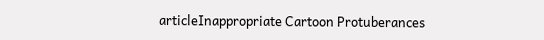articleInappropriate Cartoon Protuberances